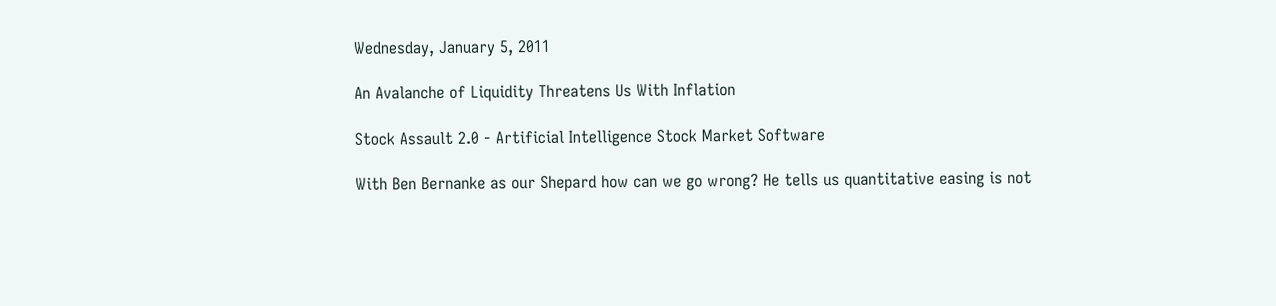Wednesday, January 5, 2011

An Avalanche of Liquidity Threatens Us With Inflation

Stock Assault 2.0 - Artificial Intelligence Stock Market Software

With Ben Bernanke as our Shepard how can we go wrong? He tells us quantitative easing is not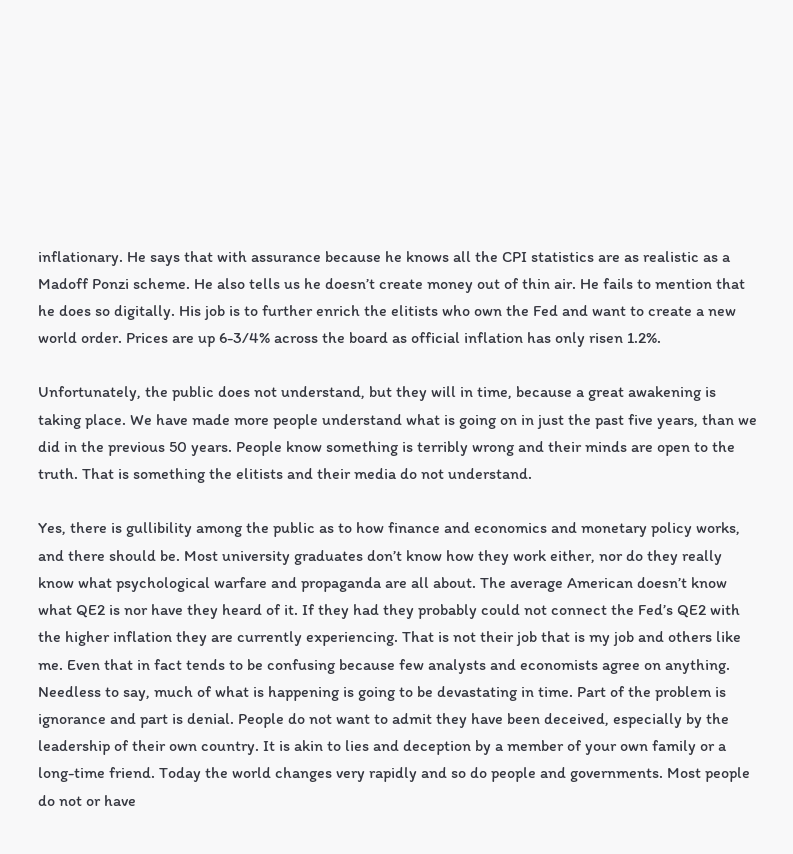inflationary. He says that with assurance because he knows all the CPI statistics are as realistic as a Madoff Ponzi scheme. He also tells us he doesn’t create money out of thin air. He fails to mention that he does so digitally. His job is to further enrich the elitists who own the Fed and want to create a new world order. Prices are up 6-3/4% across the board as official inflation has only risen 1.2%.

Unfortunately, the public does not understand, but they will in time, because a great awakening is taking place. We have made more people understand what is going on in just the past five years, than we did in the previous 50 years. People know something is terribly wrong and their minds are open to the truth. That is something the elitists and their media do not understand.

Yes, there is gullibility among the public as to how finance and economics and monetary policy works, and there should be. Most university graduates don’t know how they work either, nor do they really know what psychological warfare and propaganda are all about. The average American doesn’t know what QE2 is nor have they heard of it. If they had they probably could not connect the Fed’s QE2 with the higher inflation they are currently experiencing. That is not their job that is my job and others like me. Even that in fact tends to be confusing because few analysts and economists agree on anything. Needless to say, much of what is happening is going to be devastating in time. Part of the problem is ignorance and part is denial. People do not want to admit they have been deceived, especially by the leadership of their own country. It is akin to lies and deception by a member of your own family or a long-time friend. Today the world changes very rapidly and so do people and governments. Most people do not or have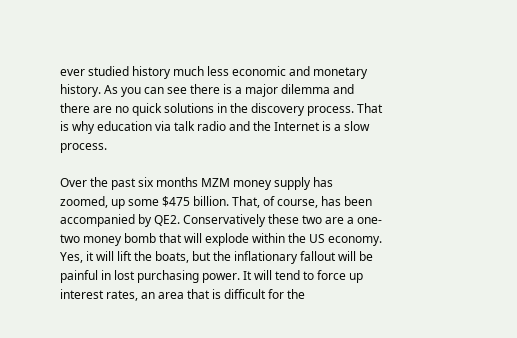ever studied history much less economic and monetary history. As you can see there is a major dilemma and there are no quick solutions in the discovery process. That is why education via talk radio and the Internet is a slow process.

Over the past six months MZM money supply has zoomed, up some $475 billion. That, of course, has been accompanied by QE2. Conservatively these two are a one-two money bomb that will explode within the US economy. Yes, it will lift the boats, but the inflationary fallout will be painful in lost purchasing power. It will tend to force up interest rates, an area that is difficult for the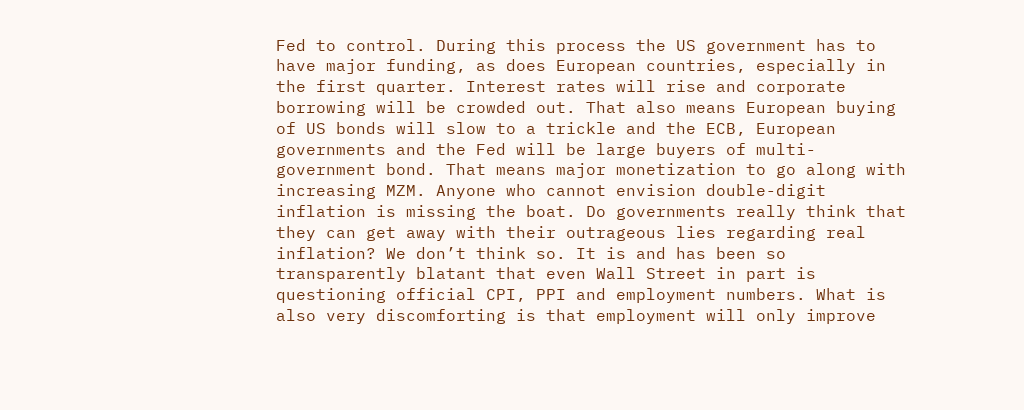Fed to control. During this process the US government has to have major funding, as does European countries, especially in the first quarter. Interest rates will rise and corporate borrowing will be crowded out. That also means European buying of US bonds will slow to a trickle and the ECB, European governments and the Fed will be large buyers of multi-government bond. That means major monetization to go along with increasing MZM. Anyone who cannot envision double-digit inflation is missing the boat. Do governments really think that they can get away with their outrageous lies regarding real inflation? We don’t think so. It is and has been so transparently blatant that even Wall Street in part is questioning official CPI, PPI and employment numbers. What is also very discomforting is that employment will only improve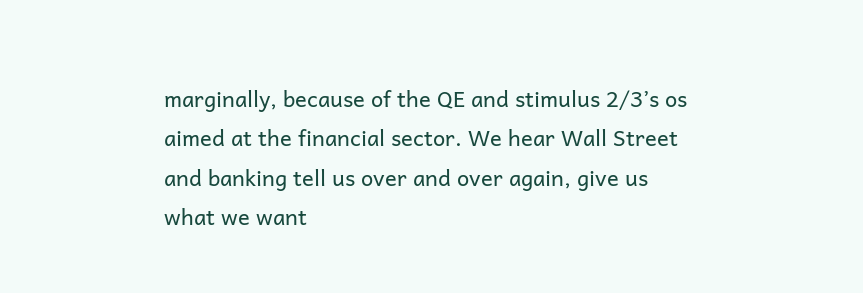marginally, because of the QE and stimulus 2/3’s os aimed at the financial sector. We hear Wall Street and banking tell us over and over again, give us what we want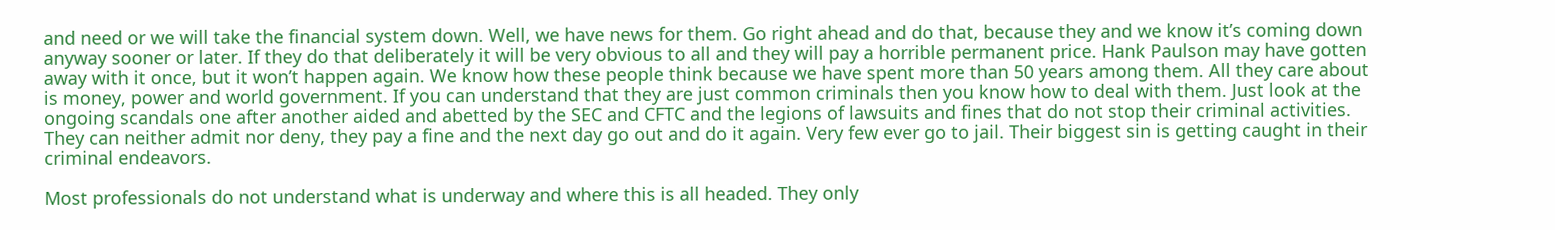and need or we will take the financial system down. Well, we have news for them. Go right ahead and do that, because they and we know it’s coming down anyway sooner or later. If they do that deliberately it will be very obvious to all and they will pay a horrible permanent price. Hank Paulson may have gotten away with it once, but it won’t happen again. We know how these people think because we have spent more than 50 years among them. All they care about is money, power and world government. If you can understand that they are just common criminals then you know how to deal with them. Just look at the ongoing scandals one after another aided and abetted by the SEC and CFTC and the legions of lawsuits and fines that do not stop their criminal activities. They can neither admit nor deny, they pay a fine and the next day go out and do it again. Very few ever go to jail. Their biggest sin is getting caught in their criminal endeavors.

Most professionals do not understand what is underway and where this is all headed. They only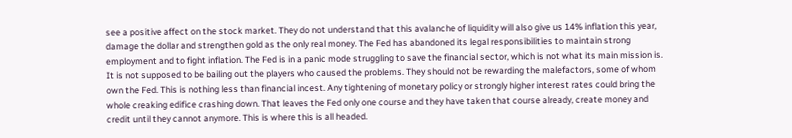see a positive affect on the stock market. They do not understand that this avalanche of liquidity will also give us 14% inflation this year, damage the dollar and strengthen gold as the only real money. The Fed has abandoned its legal responsibilities to maintain strong employment and to fight inflation. The Fed is in a panic mode struggling to save the financial sector, which is not what its main mission is. It is not supposed to be bailing out the players who caused the problems. They should not be rewarding the malefactors, some of whom own the Fed. This is nothing less than financial incest. Any tightening of monetary policy or strongly higher interest rates could bring the whole creaking edifice crashing down. That leaves the Fed only one course and they have taken that course already, create money and credit until they cannot anymore. This is where this is all headed.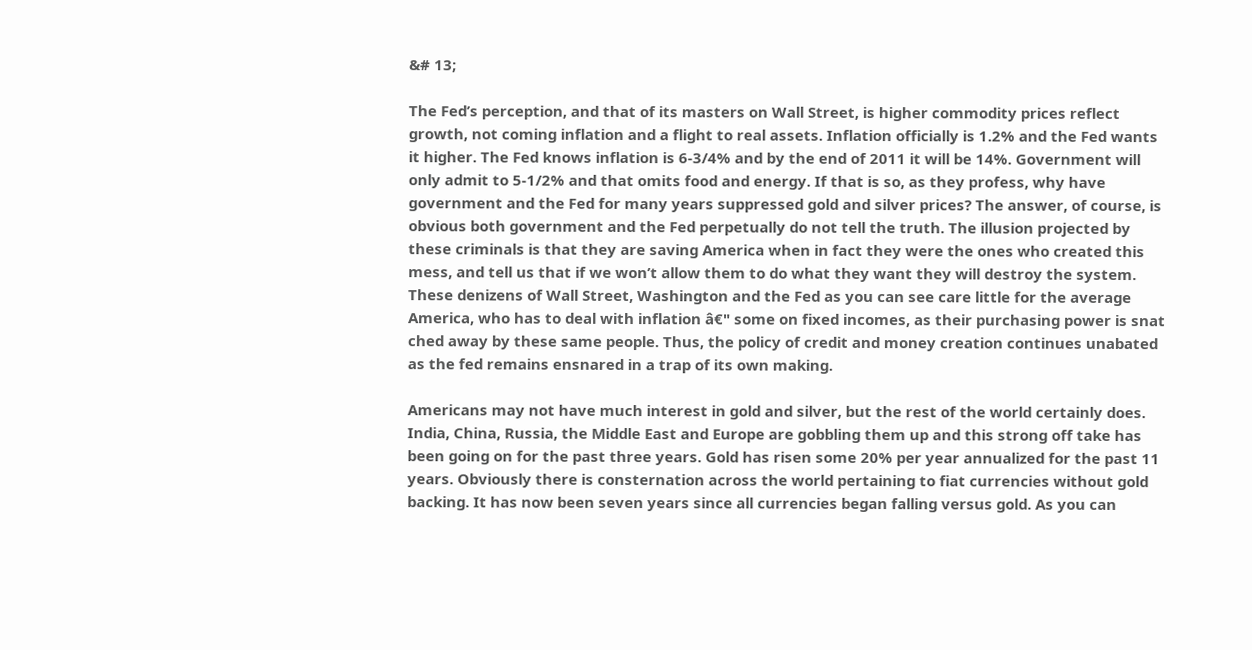&# 13;

The Fed’s perception, and that of its masters on Wall Street, is higher commodity prices reflect growth, not coming inflation and a flight to real assets. Inflation officially is 1.2% and the Fed wants it higher. The Fed knows inflation is 6-3/4% and by the end of 2011 it will be 14%. Government will only admit to 5-1/2% and that omits food and energy. If that is so, as they profess, why have government and the Fed for many years suppressed gold and silver prices? The answer, of course, is obvious both government and the Fed perpetually do not tell the truth. The illusion projected by these criminals is that they are saving America when in fact they were the ones who created this mess, and tell us that if we won’t allow them to do what they want they will destroy the system. These denizens of Wall Street, Washington and the Fed as you can see care little for the average America, who has to deal with inflation â€" some on fixed incomes, as their purchasing power is snat ched away by these same people. Thus, the policy of credit and money creation continues unabated as the fed remains ensnared in a trap of its own making.

Americans may not have much interest in gold and silver, but the rest of the world certainly does. India, China, Russia, the Middle East and Europe are gobbling them up and this strong off take has been going on for the past three years. Gold has risen some 20% per year annualized for the past 11 years. Obviously there is consternation across the world pertaining to fiat currencies without gold backing. It has now been seven years since all currencies began falling versus gold. As you can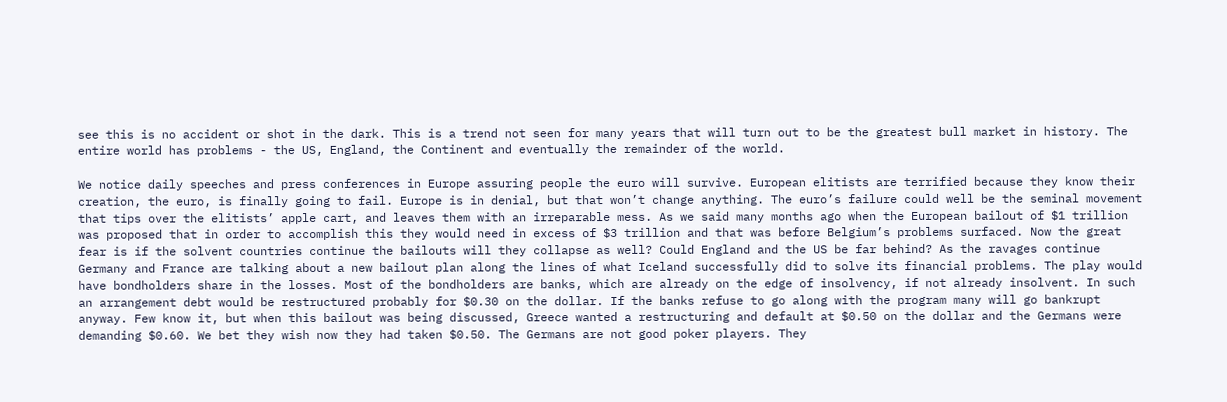see this is no accident or shot in the dark. This is a trend not seen for many years that will turn out to be the greatest bull market in history. The entire world has problems - the US, England, the Continent and eventually the remainder of the world.

We notice daily speeches and press conferences in Europe assuring people the euro will survive. European elitists are terrified because they know their creation, the euro, is finally going to fail. Europe is in denial, but that won’t change anything. The euro’s failure could well be the seminal movement that tips over the elitists’ apple cart, and leaves them with an irreparable mess. As we said many months ago when the European bailout of $1 trillion was proposed that in order to accomplish this they would need in excess of $3 trillion and that was before Belgium’s problems surfaced. Now the great fear is if the solvent countries continue the bailouts will they collapse as well? Could England and the US be far behind? As the ravages continue Germany and France are talking about a new bailout plan along the lines of what Iceland successfully did to solve its financial problems. The play would have bondholders share in the losses. Most of the bondholders are banks, which are already on the edge of insolvency, if not already insolvent. In such an arrangement debt would be restructured probably for $0.30 on the dollar. If the banks refuse to go along with the program many will go bankrupt anyway. Few know it, but when this bailout was being discussed, Greece wanted a restructuring and default at $0.50 on the dollar and the Germans were demanding $0.60. We bet they wish now they had taken $0.50. The Germans are not good poker players. They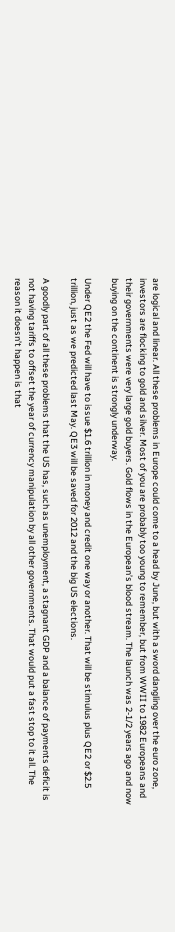are logical and linear. All these problems in Europe could come to a head by June, but with a sword dangling over the euro zone, investors are flocking to gold and silver. Most of you are probably too young to remember, but from WWII to 1982 Europeans and their governments were very large gold buyers. Gold flows in the European’s blood stream. The launch was 2-1/2 years ago and now buying on the continent is strongly underway.

Under QE2 the Fed will have to issue $1.6 trillion in money and credit one way or another. That will be stimulus plus QE2 or $2.5 trillion, just as we predicted last May. QE3 will be saved for 2012 and the big US elections.

A goodly part of all these problems that the US has, such as unemployment, a stagnant GDP and a balance of payments deficit is not having tariffs to offset the year of currency manipulation by all other governments. That would put a fast stop to it all. The reason it doesn’t happen is that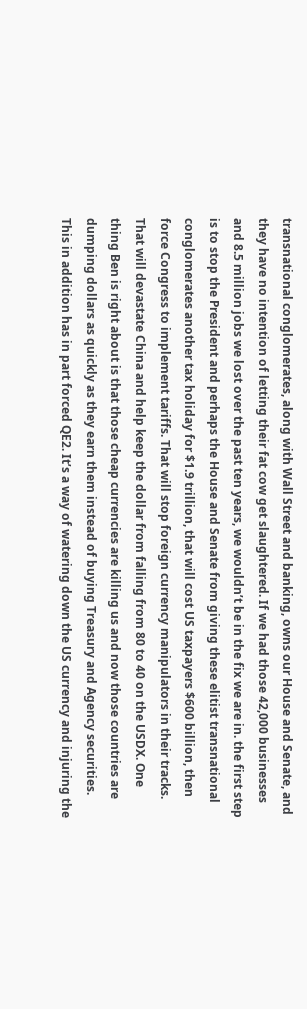transnational conglomerates, along with Wall Street and banking, owns our House and Senate, and they have no intention of letting their fat cow get slaughtered. If we had those 42,000 businesses and 8.5 million jobs we lost over the past ten years, we wouldn’t be in the fix we are in. the first step is to stop the President and perhaps the House and Senate from giving these elitist transnational conglomerates another tax holiday for $1.9 trillion, that will cost US taxpayers $600 billion, then force Congress to implement tariffs. That will stop foreign currency manipulators in their tracks. That will devastate China and help keep the dollar from falling from 80 to 40 on the USDX. One thing Ben is right about is that those cheap currencies are killing us and now those countries are dumping dollars as quickly as they earn them instead of buying Treasury and Agency securities. This in addition has in part forced QE2. It’s a way of watering down the US currency and injuring the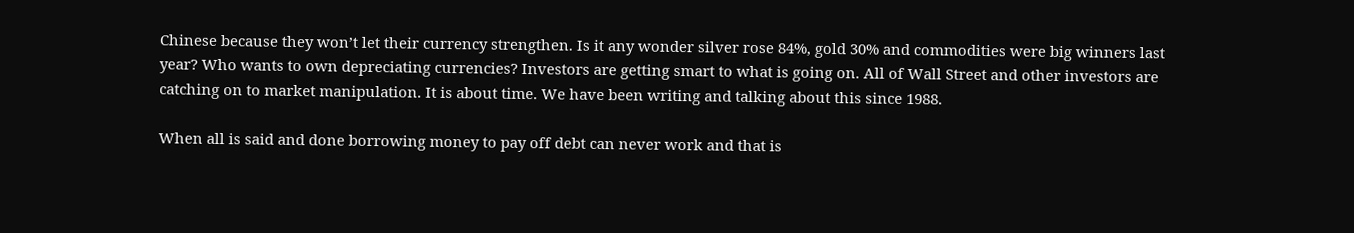Chinese because they won’t let their currency strengthen. Is it any wonder silver rose 84%, gold 30% and commodities were big winners last year? Who wants to own depreciating currencies? Investors are getting smart to what is going on. All of Wall Street and other investors are catching on to market manipulation. It is about time. We have been writing and talking about this since 1988.

When all is said and done borrowing money to pay off debt can never work and that is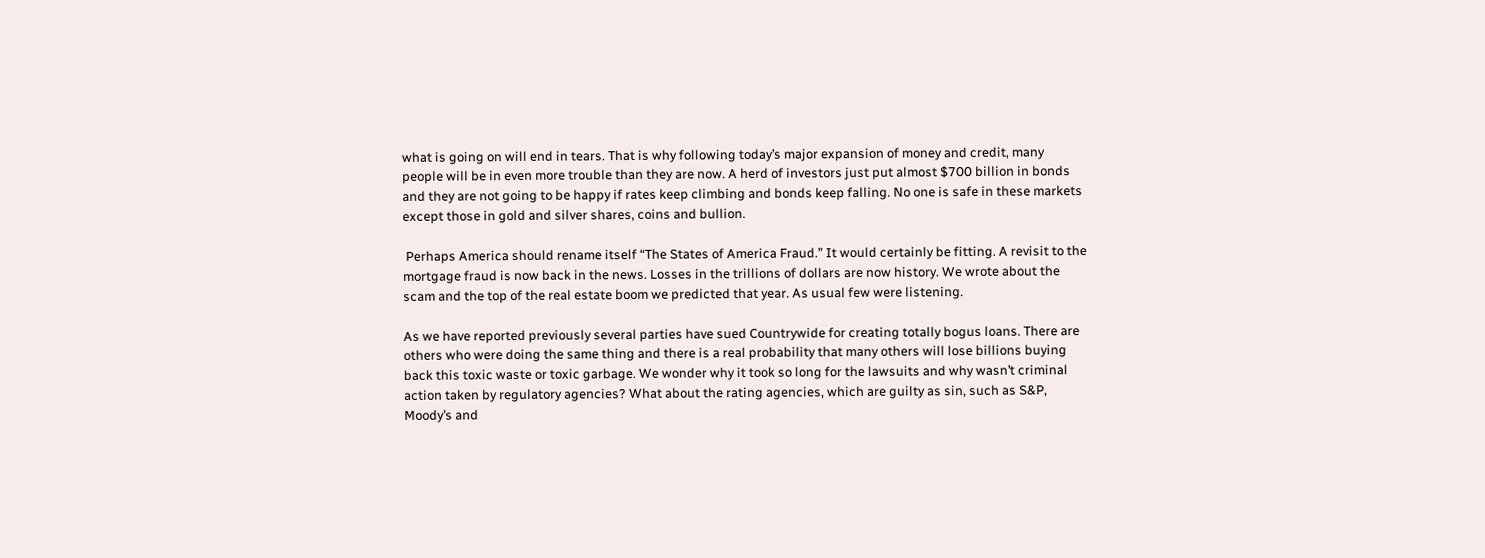what is going on will end in tears. That is why following today’s major expansion of money and credit, many people will be in even more trouble than they are now. A herd of investors just put almost $700 billion in bonds and they are not going to be happy if rates keep climbing and bonds keep falling. No one is safe in these markets except those in gold and silver shares, coins and bullion.

 Perhaps America should rename itself “The States of America Fraud.” It would certainly be fitting. A revisit to the mortgage fraud is now back in the news. Losses in the trillions of dollars are now history. We wrote about the scam and the top of the real estate boom we predicted that year. As usual few were listening.

As we have reported previously several parties have sued Countrywide for creating totally bogus loans. There are others who were doing the same thing and there is a real probability that many others will lose billions buying back this toxic waste or toxic garbage. We wonder why it took so long for the lawsuits and why wasn’t criminal action taken by regulatory agencies? What about the rating agencies, which are guilty as sin, such as S&P, Moody’s and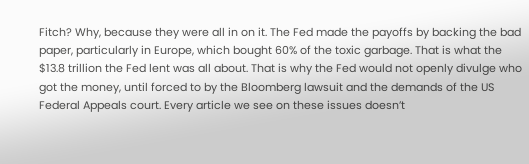Fitch? Why, because they were all in on it. The Fed made the payoffs by backing the bad paper, particularly in Europe, which bought 60% of the toxic garbage. That is what the $13.8 trillion the Fed lent was all about. That is why the Fed would not openly divulge who got the money, until forced to by the Bloomberg lawsuit and the demands of the US Federal Appeals court. Every article we see on these issues doesn’t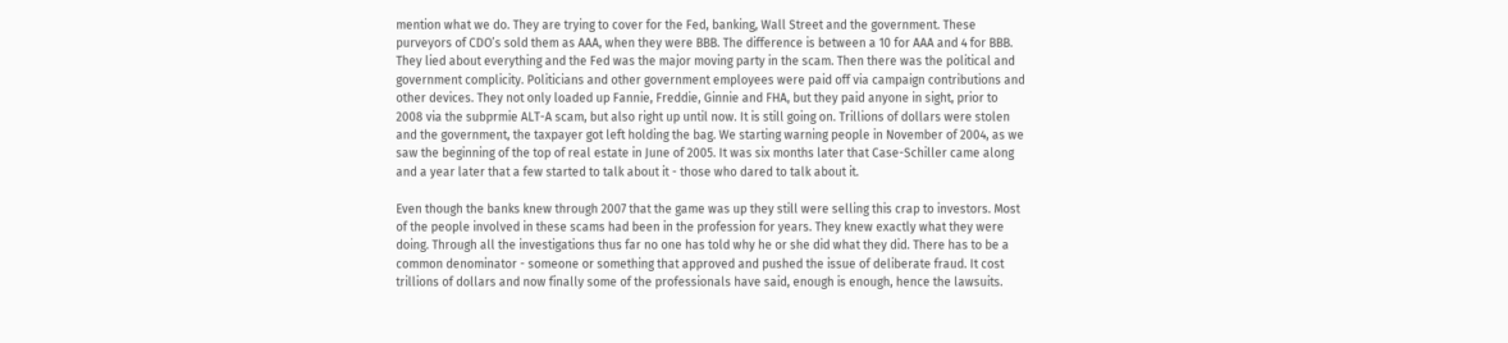mention what we do. They are trying to cover for the Fed, banking, Wall Street and the government. These purveyors of CDO’s sold them as AAA, when they were BBB. The difference is between a 10 for AAA and 4 for BBB. They lied about everything and the Fed was the major moving party in the scam. Then there was the political and government complicity. Politicians and other government employees were paid off via campaign contributions and other devices. They not only loaded up Fannie, Freddie, Ginnie and FHA, but they paid anyone in sight, prior to 2008 via the subprmie ALT-A scam, but also right up until now. It is still going on. Trillions of dollars were stolen and the government, the taxpayer got left holding the bag. We starting warning people in November of 2004, as we saw the beginning of the top of real estate in June of 2005. It was six months later that Case-Schiller came along and a year later that a few started to talk about it - those who dared to talk about it.

Even though the banks knew through 2007 that the game was up they still were selling this crap to investors. Most of the people involved in these scams had been in the profession for years. They knew exactly what they were doing. Through all the investigations thus far no one has told why he or she did what they did. There has to be a common denominator - someone or something that approved and pushed the issue of deliberate fraud. It cost trillions of dollars and now finally some of the professionals have said, enough is enough, hence the lawsuits.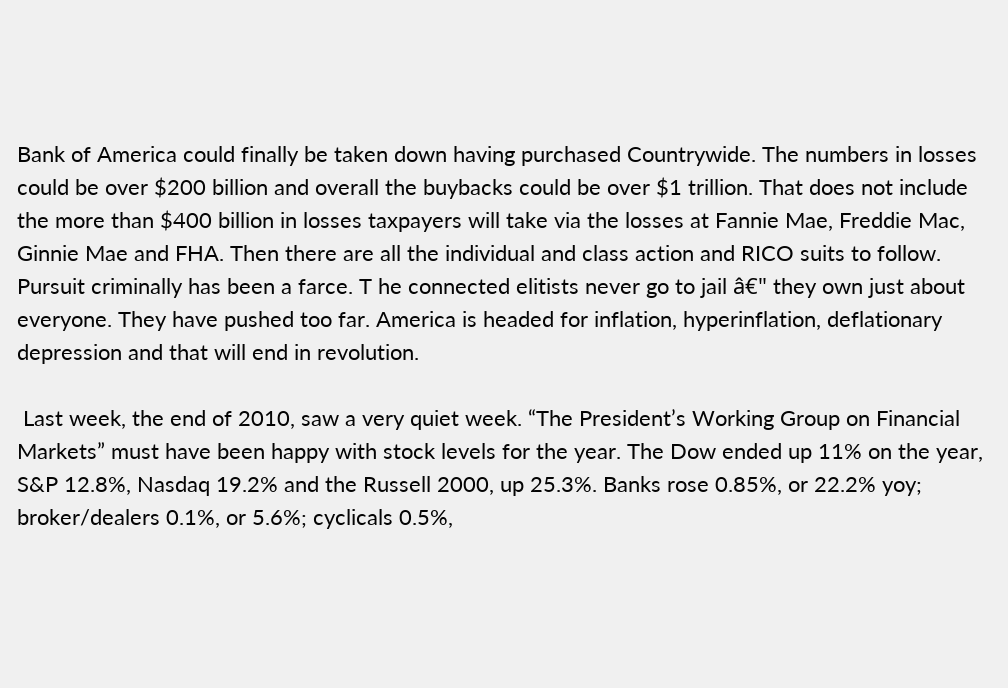Bank of America could finally be taken down having purchased Countrywide. The numbers in losses could be over $200 billion and overall the buybacks could be over $1 trillion. That does not include the more than $400 billion in losses taxpayers will take via the losses at Fannie Mae, Freddie Mac, Ginnie Mae and FHA. Then there are all the individual and class action and RICO suits to follow. Pursuit criminally has been a farce. T he connected elitists never go to jail â€" they own just about everyone. They have pushed too far. America is headed for inflation, hyperinflation, deflationary depression and that will end in revolution.

 Last week, the end of 2010, saw a very quiet week. “The President’s Working Group on Financial Markets” must have been happy with stock levels for the year. The Dow ended up 11% on the year, S&P 12.8%, Nasdaq 19.2% and the Russell 2000, up 25.3%. Banks rose 0.85%, or 22.2% yoy; broker/dealers 0.1%, or 5.6%; cyclicals 0.5%,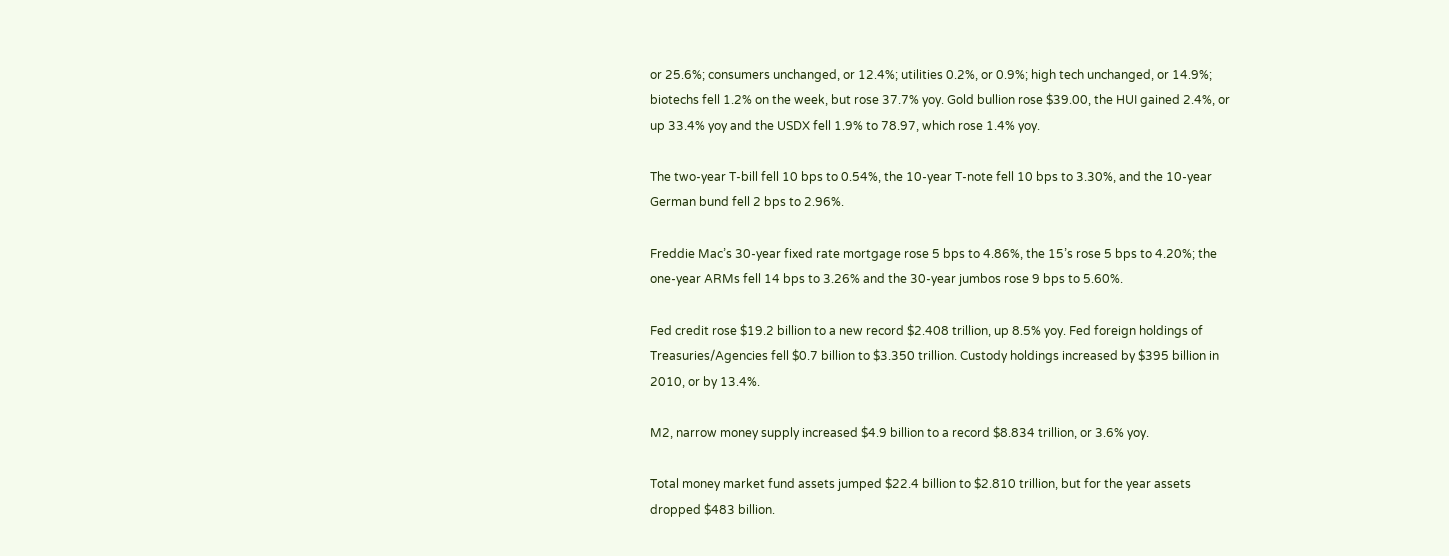or 25.6%; consumers unchanged, or 12.4%; utilities 0.2%, or 0.9%; high tech unchanged, or 14.9%; biotechs fell 1.2% on the week, but rose 37.7% yoy. Gold bullion rose $39.00, the HUI gained 2.4%, or up 33.4% yoy and the USDX fell 1.9% to 78.97, which rose 1.4% yoy.

The two-year T-bill fell 10 bps to 0.54%, the 10-year T-note fell 10 bps to 3.30%, and the 10-year German bund fell 2 bps to 2.96%.

Freddie Mac’s 30-year fixed rate mortgage rose 5 bps to 4.86%, the 15’s rose 5 bps to 4.20%; the one-year ARMs fell 14 bps to 3.26% and the 30-year jumbos rose 9 bps to 5.60%.

Fed credit rose $19.2 billion to a new record $2.408 trillion, up 8.5% yoy. Fed foreign holdings of Treasuries/Agencies fell $0.7 billion to $3.350 trillion. Custody holdings increased by $395 billion in 2010, or by 13.4%.

M2, narrow money supply increased $4.9 billion to a record $8.834 trillion, or 3.6% yoy.

Total money market fund assets jumped $22.4 billion to $2.810 trillion, but for the year assets dropped $483 billion.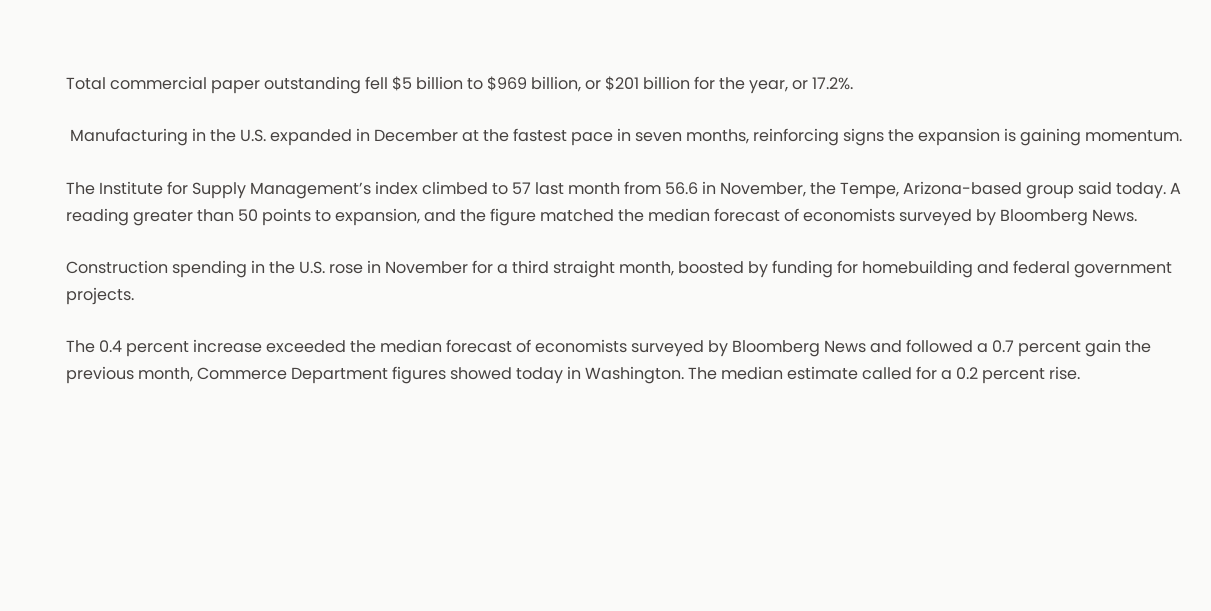Total commercial paper outstanding fell $5 billion to $969 billion, or $201 billion for the year, or 17.2%.

 Manufacturing in the U.S. expanded in December at the fastest pace in seven months, reinforcing signs the expansion is gaining momentum.

The Institute for Supply Management’s index climbed to 57 last month from 56.6 in November, the Tempe, Arizona-based group said today. A reading greater than 50 points to expansion, and the figure matched the median forecast of economists surveyed by Bloomberg News.

Construction spending in the U.S. rose in November for a third straight month, boosted by funding for homebuilding and federal government projects.

The 0.4 percent increase exceeded the median forecast of economists surveyed by Bloomberg News and followed a 0.7 percent gain the previous month, Commerce Department figures showed today in Washington. The median estimate called for a 0.2 percent rise.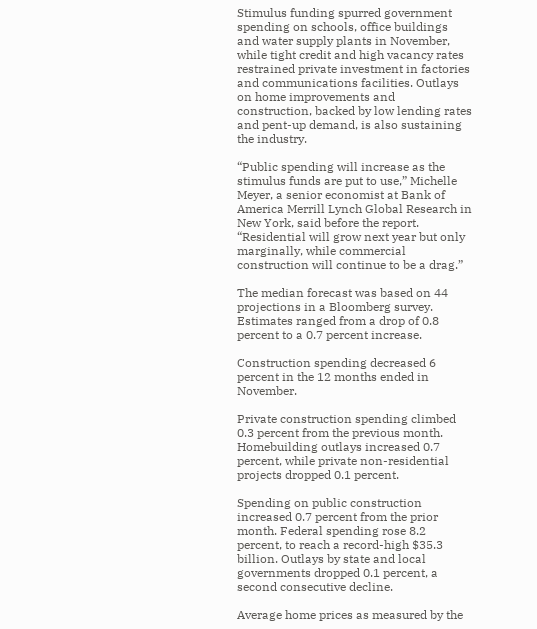Stimulus funding spurred government spending on schools, office buildings and water supply plants in November, while tight credit and high vacancy rates restrained private investment in factories and communications facilities. Outlays on home improvements and construction, backed by low lending rates and pent-up demand, is also sustaining the industry.

“Public spending will increase as the stimulus funds are put to use,” Michelle Meyer, a senior economist at Bank of America Merrill Lynch Global Research in New York, said before the report. “Residential will grow next year but only marginally, while commercial construction will continue to be a drag.”

The median forecast was based on 44 projections in a Bloomberg survey. Estimates ranged from a drop of 0.8 percent to a 0.7 percent increase.

Construction spending decreased 6 percent in the 12 months ended in November.

Private construction spending climbed 0.3 percent from the previous month. Homebuilding outlays increased 0.7 percent, while private non-residential projects dropped 0.1 percent.

Spending on public construction increased 0.7 percent from the prior month. Federal spending rose 8.2 percent, to reach a record-high $35.3 billion. Outlays by state and local governments dropped 0.1 percent, a second consecutive decline.

Average home prices as measured by the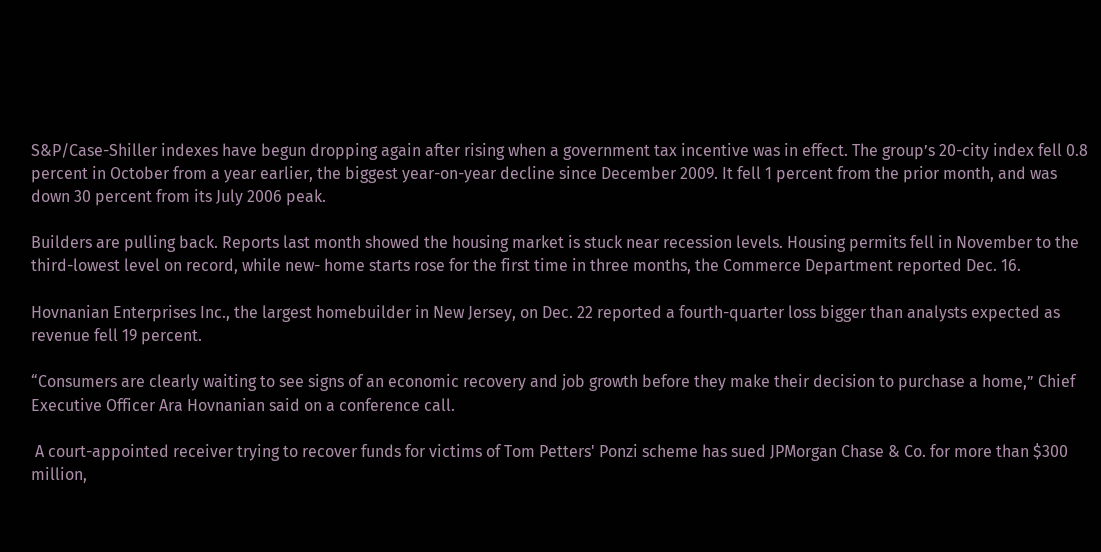S&P/Case-Shiller indexes have begun dropping again after rising when a government tax incentive was in effect. The group’s 20-city index fell 0.8 percent in October from a year earlier, the biggest year-on-year decline since December 2009. It fell 1 percent from the prior month, and was down 30 percent from its July 2006 peak.

Builders are pulling back. Reports last month showed the housing market is stuck near recession levels. Housing permits fell in November to the third-lowest level on record, while new- home starts rose for the first time in three months, the Commerce Department reported Dec. 16.

Hovnanian Enterprises Inc., the largest homebuilder in New Jersey, on Dec. 22 reported a fourth-quarter loss bigger than analysts expected as revenue fell 19 percent.

“Consumers are clearly waiting to see signs of an economic recovery and job growth before they make their decision to purchase a home,” Chief Executive Officer Ara Hovnanian said on a conference call.

 A court-appointed receiver trying to recover funds for victims of Tom Petters' Ponzi scheme has sued JPMorgan Chase & Co. for more than $300 million,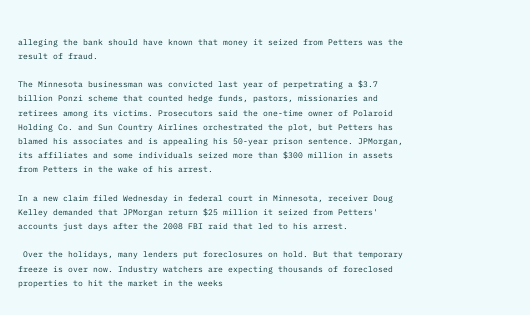alleging the bank should have known that money it seized from Petters was the result of fraud.

The Minnesota businessman was convicted last year of perpetrating a $3.7 billion Ponzi scheme that counted hedge funds, pastors, missionaries and retirees among its victims. Prosecutors said the one-time owner of Polaroid Holding Co. and Sun Country Airlines orchestrated the plot, but Petters has blamed his associates and is appealing his 50-year prison sentence. JPMorgan, its affiliates and some individuals seized more than $300 million in assets from Petters in the wake of his arrest.

In a new claim filed Wednesday in federal court in Minnesota, receiver Doug Kelley demanded that JPMorgan return $25 million it seized from Petters' accounts just days after the 2008 FBI raid that led to his arrest.

 Over the holidays, many lenders put foreclosures on hold. But that temporary freeze is over now. Industry watchers are expecting thousands of foreclosed properties to hit the market in the weeks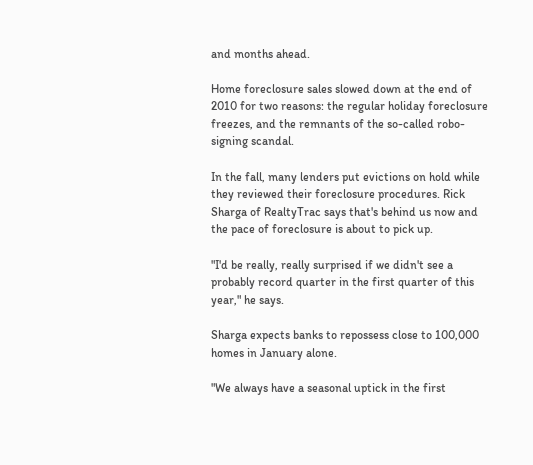and months ahead.

Home foreclosure sales slowed down at the end of 2010 for two reasons: the regular holiday foreclosure freezes, and the remnants of the so-called robo-signing scandal.

In the fall, many lenders put evictions on hold while they reviewed their foreclosure procedures. Rick Sharga of RealtyTrac says that's behind us now and the pace of foreclosure is about to pick up.

"I'd be really, really surprised if we didn't see a probably record quarter in the first quarter of this year," he says.

Sharga expects banks to repossess close to 100,000 homes in January alone.

"We always have a seasonal uptick in the first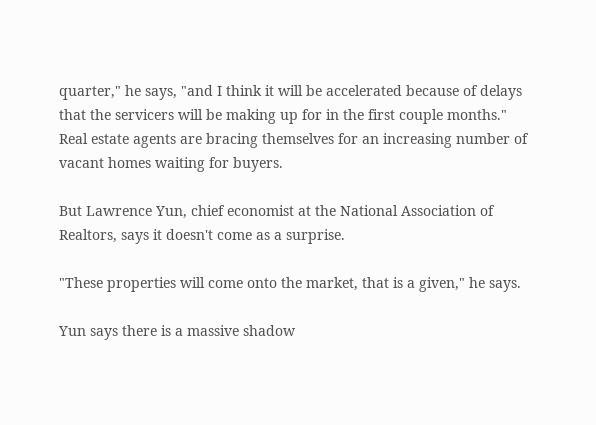quarter," he says, "and I think it will be accelerated because of delays that the servicers will be making up for in the first couple months." Real estate agents are bracing themselves for an increasing number of vacant homes waiting for buyers.

But Lawrence Yun, chief economist at the National Association of Realtors, says it doesn't come as a surprise.

"These properties will come onto the market, that is a given," he says.

Yun says there is a massive shadow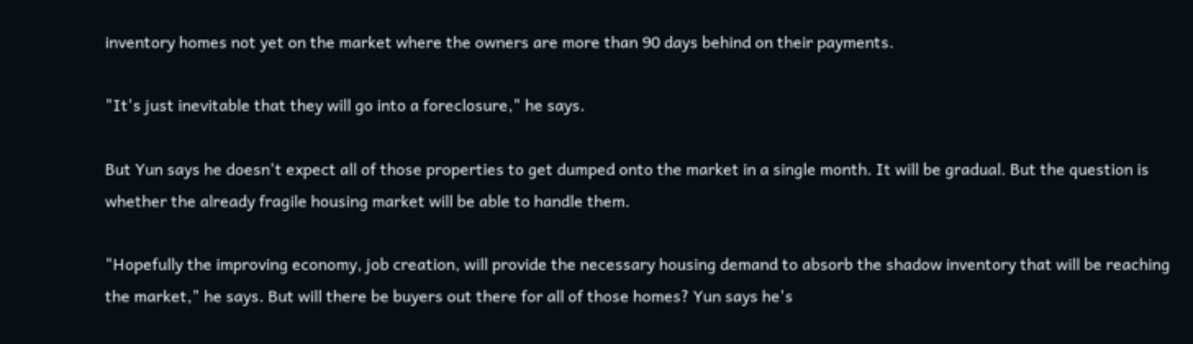inventory homes not yet on the market where the owners are more than 90 days behind on their payments.

"It's just inevitable that they will go into a foreclosure," he says.

But Yun says he doesn't expect all of those properties to get dumped onto the market in a single month. It will be gradual. But the question is whether the already fragile housing market will be able to handle them.

"Hopefully the improving economy, job creation, will provide the necessary housing demand to absorb the shadow inventory that will be reaching the market," he says. But will there be buyers out there for all of those homes? Yun says he's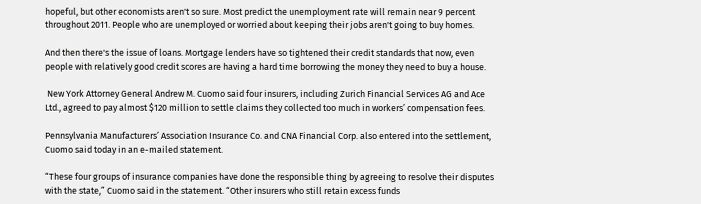hopeful, but other economists aren't so sure. Most predict the unemployment rate will remain near 9 percent throughout 2011. People who are unemployed or worried about keeping their jobs aren't going to buy homes.

And then there's the issue of loans. Mortgage lenders have so tightened their credit standards that now, even people with relatively good credit scores are having a hard time borrowing the money they need to buy a house.

 New York Attorney General Andrew M. Cuomo said four insurers, including Zurich Financial Services AG and Ace Ltd., agreed to pay almost $120 million to settle claims they collected too much in workers’ compensation fees.

Pennsylvania Manufacturers’ Association Insurance Co. and CNA Financial Corp. also entered into the settlement, Cuomo said today in an e-mailed statement.

“These four groups of insurance companies have done the responsible thing by agreeing to resolve their disputes with the state,” Cuomo said in the statement. “Other insurers who still retain excess funds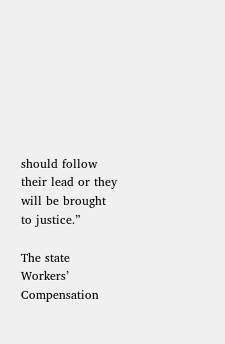should follow their lead or they will be brought to justice.”

The state Workers’ Compensation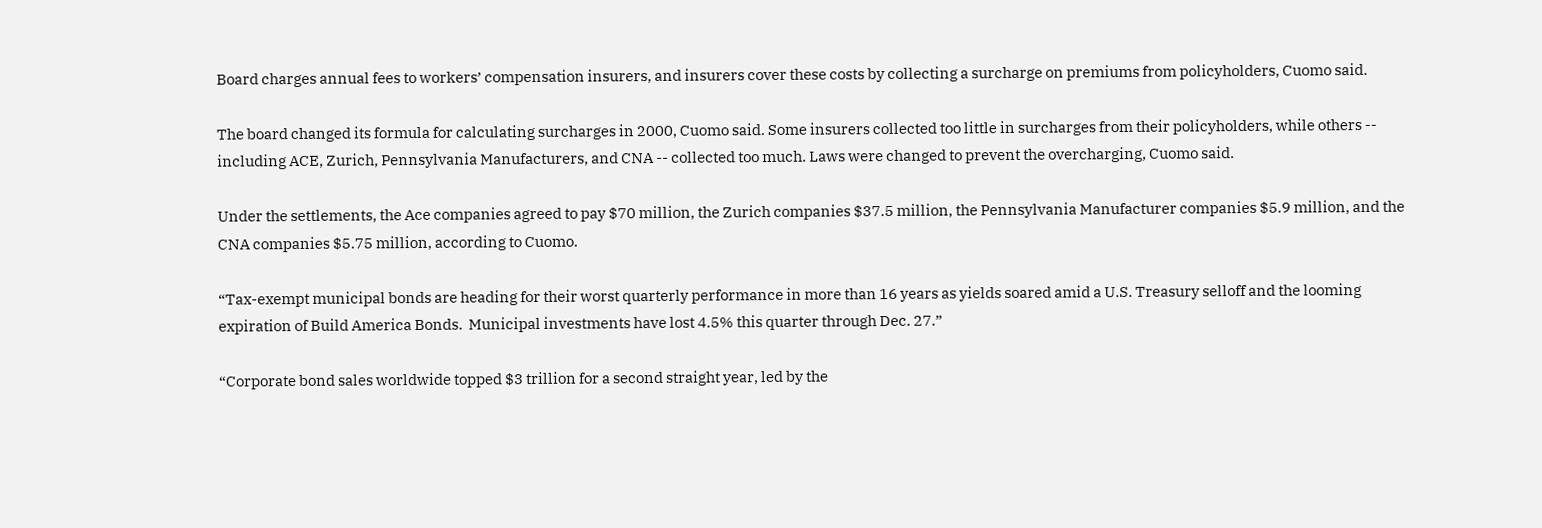Board charges annual fees to workers’ compensation insurers, and insurers cover these costs by collecting a surcharge on premiums from policyholders, Cuomo said.

The board changed its formula for calculating surcharges in 2000, Cuomo said. Some insurers collected too little in surcharges from their policyholders, while others -- including ACE, Zurich, Pennsylvania Manufacturers, and CNA -- collected too much. Laws were changed to prevent the overcharging, Cuomo said.

Under the settlements, the Ace companies agreed to pay $70 million, the Zurich companies $37.5 million, the Pennsylvania Manufacturer companies $5.9 million, and the CNA companies $5.75 million, according to Cuomo.

“Tax-exempt municipal bonds are heading for their worst quarterly performance in more than 16 years as yields soared amid a U.S. Treasury selloff and the looming expiration of Build America Bonds.  Municipal investments have lost 4.5% this quarter through Dec. 27.”

“Corporate bond sales worldwide topped $3 trillion for a second straight year, led by the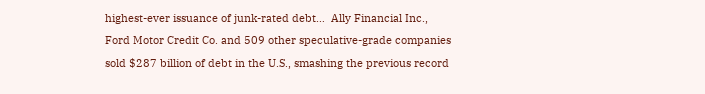highest-ever issuance of junk-rated debt…  Ally Financial Inc., Ford Motor Credit Co. and 509 other speculative-grade companies sold $287 billion of debt in the U.S., smashing the previous record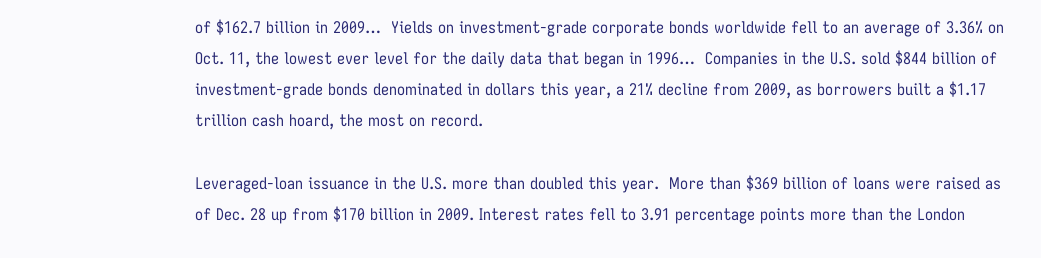of $162.7 billion in 2009…  Yields on investment-grade corporate bonds worldwide fell to an average of 3.36% on Oct. 11, the lowest ever level for the daily data that began in 1996…  Companies in the U.S. sold $844 billion of investment-grade bonds denominated in dollars this year, a 21% decline from 2009, as borrowers built a $1.17 trillion cash hoard, the most on record.

Leveraged-loan issuance in the U.S. more than doubled this year.  More than $369 billion of loans were raised as of Dec. 28 up from $170 billion in 2009. Interest rates fell to 3.91 percentage points more than the London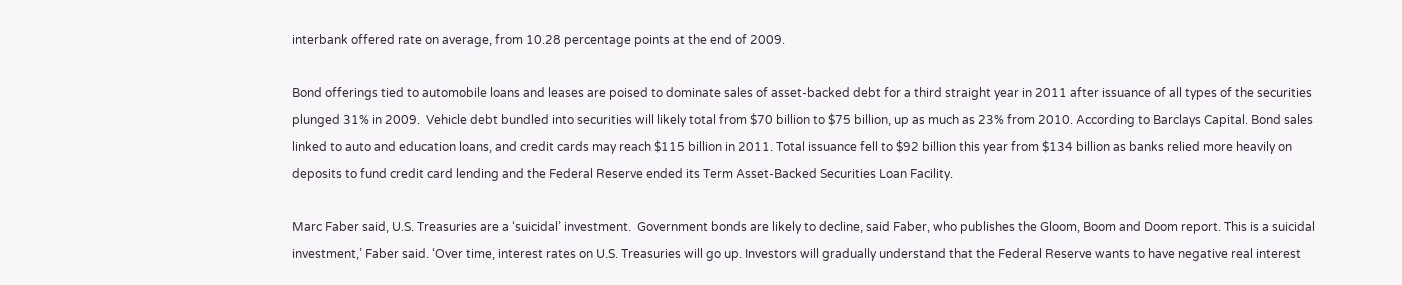interbank offered rate on average, from 10.28 percentage points at the end of 2009.

Bond offerings tied to automobile loans and leases are poised to dominate sales of asset-backed debt for a third straight year in 2011 after issuance of all types of the securities plunged 31% in 2009.  Vehicle debt bundled into securities will likely total from $70 billion to $75 billion, up as much as 23% from 2010. According to Barclays Capital. Bond sales linked to auto and education loans, and credit cards may reach $115 billion in 2011. Total issuance fell to $92 billion this year from $134 billion as banks relied more heavily on deposits to fund credit card lending and the Federal Reserve ended its Term Asset-Backed Securities Loan Facility.

Marc Faber said, U.S. Treasuries are a ‘suicidal’ investment.  Government bonds are likely to decline, said Faber, who publishes the Gloom, Boom and Doom report. This is a suicidal investment,’ Faber said. ‘Over time, interest rates on U.S. Treasuries will go up. Investors will gradually understand that the Federal Reserve wants to have negative real interest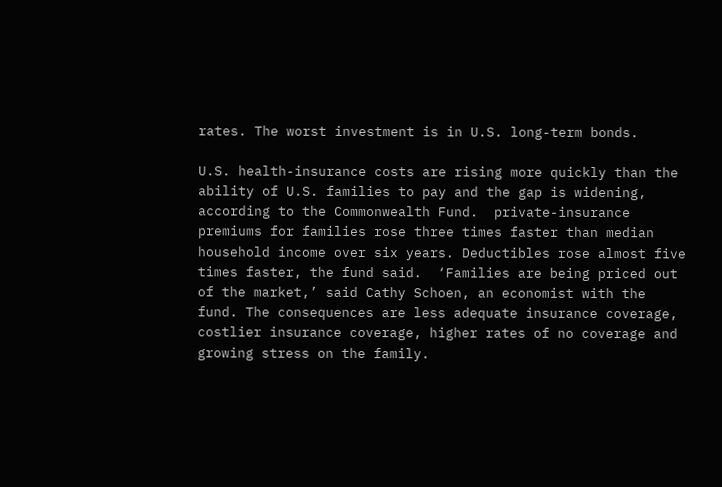rates. The worst investment is in U.S. long-term bonds.

U.S. health-insurance costs are rising more quickly than the ability of U.S. families to pay and the gap is widening, according to the Commonwealth Fund.  private-insurance premiums for families rose three times faster than median household income over six years. Deductibles rose almost five times faster, the fund said.  ‘Families are being priced out of the market,’ said Cathy Schoen, an economist with the fund. The consequences are less adequate insurance coverage, costlier insurance coverage, higher rates of no coverage and growing stress on the family.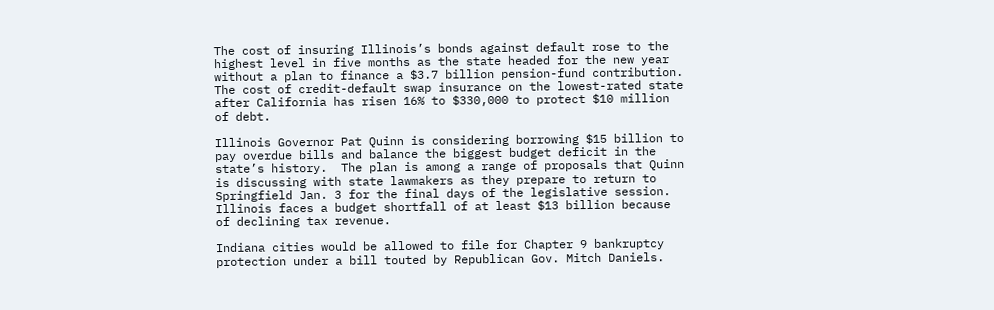The cost of insuring Illinois’s bonds against default rose to the highest level in five months as the state headed for the new year without a plan to finance a $3.7 billion pension-fund contribution.  The cost of credit-default swap insurance on the lowest-rated state after California has risen 16% to $330,000 to protect $10 million of debt.

Illinois Governor Pat Quinn is considering borrowing $15 billion to pay overdue bills and balance the biggest budget deficit in the state’s history.  The plan is among a range of proposals that Quinn is discussing with state lawmakers as they prepare to return to Springfield Jan. 3 for the final days of the legislative session. Illinois faces a budget shortfall of at least $13 billion because of declining tax revenue.

Indiana cities would be allowed to file for Chapter 9 bankruptcy protection under a bill touted by Republican Gov. Mitch Daniels.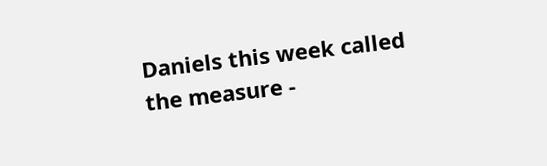Daniels this week called the measure -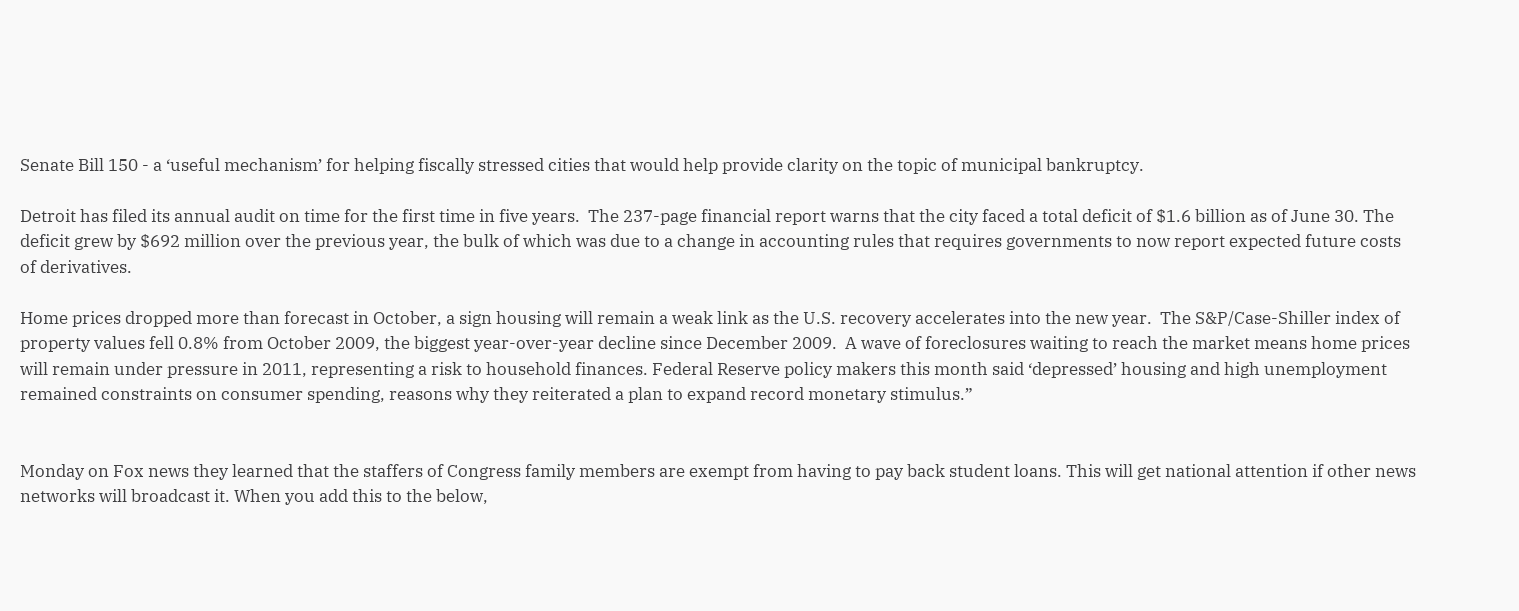Senate Bill 150 - a ‘useful mechanism’ for helping fiscally stressed cities that would help provide clarity on the topic of municipal bankruptcy.

Detroit has filed its annual audit on time for the first time in five years.  The 237-page financial report warns that the city faced a total deficit of $1.6 billion as of June 30. The deficit grew by $692 million over the previous year, the bulk of which was due to a change in accounting rules that requires governments to now report expected future costs of derivatives.

Home prices dropped more than forecast in October, a sign housing will remain a weak link as the U.S. recovery accelerates into the new year.  The S&P/Case-Shiller index of property values fell 0.8% from October 2009, the biggest year-over-year decline since December 2009.  A wave of foreclosures waiting to reach the market means home prices will remain under pressure in 2011, representing a risk to household finances. Federal Reserve policy makers this month said ‘depressed’ housing and high unemployment remained constraints on consumer spending, reasons why they reiterated a plan to expand record monetary stimulus.”


Monday on Fox news they learned that the staffers of Congress family members are exempt from having to pay back student loans. This will get national attention if other news networks will broadcast it. When you add this to the below,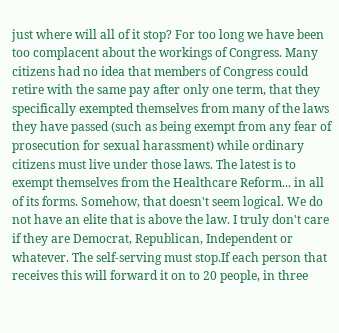just where will all of it stop? For too long we have been too complacent about the workings of Congress. Many citizens had no idea that members of Congress could retire with the same pay after only one term, that they specifically exempted themselves from many of the laws they have passed (such as being exempt from any fear of prosecution for sexual harassment) while ordinary citizens must live under those laws. The latest is to exempt themselves from the Healthcare Reform... in all of its forms. Somehow, that doesn't seem logical. We do not have an elite that is above the law. I truly don't care if they are Democrat, Republican, Independent or whatever. The self-serving must stop.If each person that receives this will forward it on to 20 people, in three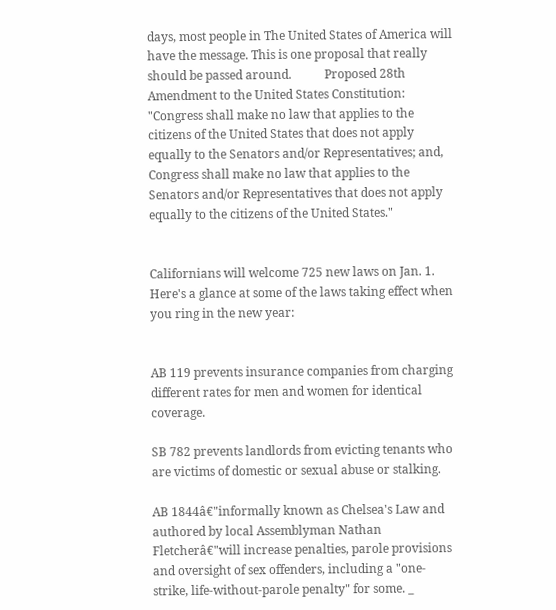days, most people in The United States of America will have the message. This is one proposal that really should be passed around.           Proposed 28th Amendment to the United States Constitution: "Congress shall make no law that applies to the citizens of the United States that does not apply equally to the Senators and/or Representatives; and, Congress shall make no law that applies to the Senators and/or Representatives that does not apply equally to the citizens of the United States."


Californians will welcome 725 new laws on Jan. 1. Here's a glance at some of the laws taking effect when you ring in the new year:


AB 119 prevents insurance companies from charging different rates for men and women for identical coverage.

SB 782 prevents landlords from evicting tenants who are victims of domestic or sexual abuse or stalking.

AB 1844â€"informally known as Chelsea's Law and authored by local Assemblyman Nathan Fletcherâ€"will increase penalties, parole provisions and oversight of sex offenders, including a "one-strike, life-without-parole penalty" for some. _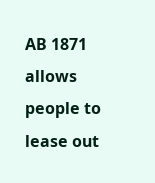AB 1871 allows people to lease out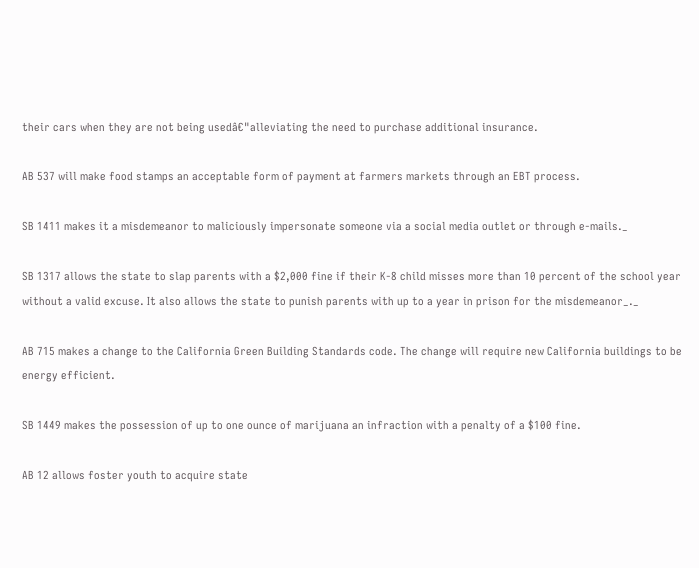their cars when they are not being usedâ€"alleviating the need to purchase additional insurance.

AB 537 will make food stamps an acceptable form of payment at farmers markets through an EBT process.

SB 1411 makes it a misdemeanor to maliciously impersonate someone via a social media outlet or through e-mails._

SB 1317 allows the state to slap parents with a $2,000 fine if their K-8 child misses more than 10 percent of the school year without a valid excuse. It also allows the state to punish parents with up to a year in prison for the misdemeanor_._

AB 715 makes a change to the California Green Building Standards code. The change will require new California buildings to be energy efficient.

SB 1449 makes the possession of up to one ounce of marijuana an infraction with a penalty of a $100 fine.

AB 12 allows foster youth to acquire state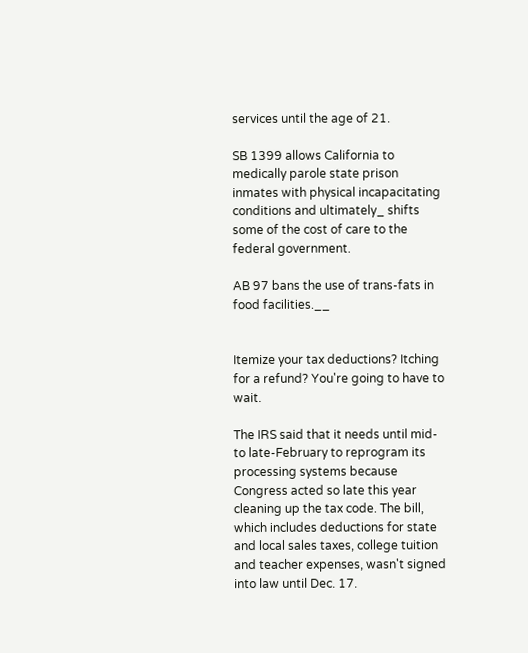services until the age of 21.

SB 1399 allows California to medically parole state prison inmates with physical incapacitating conditions and ultimately_ shifts some of the cost of care to the federal government.

AB 97 bans the use of trans-fats in food facilities.__


Itemize your tax deductions? Itching for a refund? You're going to have to wait.

The IRS said that it needs until mid- to late-February to reprogram its processing systems because Congress acted so late this year cleaning up the tax code. The bill, which includes deductions for state and local sales taxes, college tuition and teacher expenses, wasn't signed into law until Dec. 17.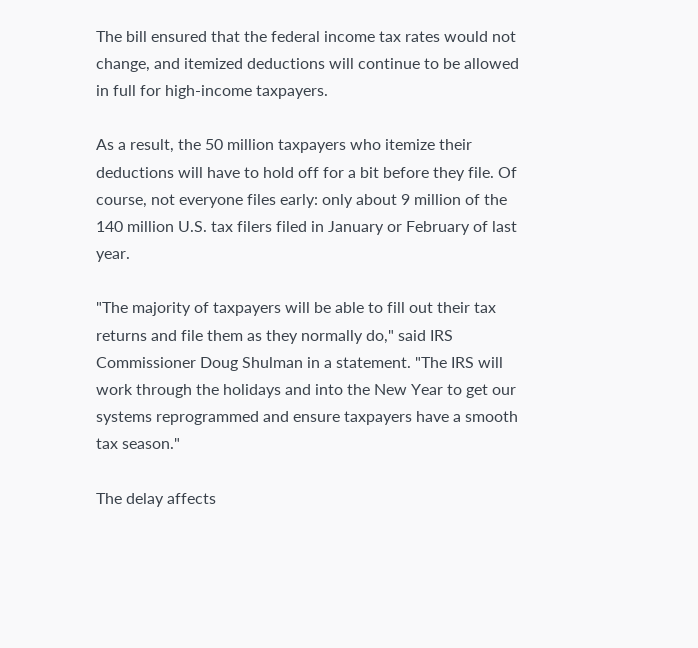The bill ensured that the federal income tax rates would not change, and itemized deductions will continue to be allowed in full for high-income taxpayers.

As a result, the 50 million taxpayers who itemize their deductions will have to hold off for a bit before they file. Of course, not everyone files early: only about 9 million of the 140 million U.S. tax filers filed in January or February of last year.

"The majority of taxpayers will be able to fill out their tax returns and file them as they normally do," said IRS Commissioner Doug Shulman in a statement. "The IRS will work through the holidays and into the New Year to get our systems reprogrammed and ensure taxpayers have a smooth tax season."

The delay affects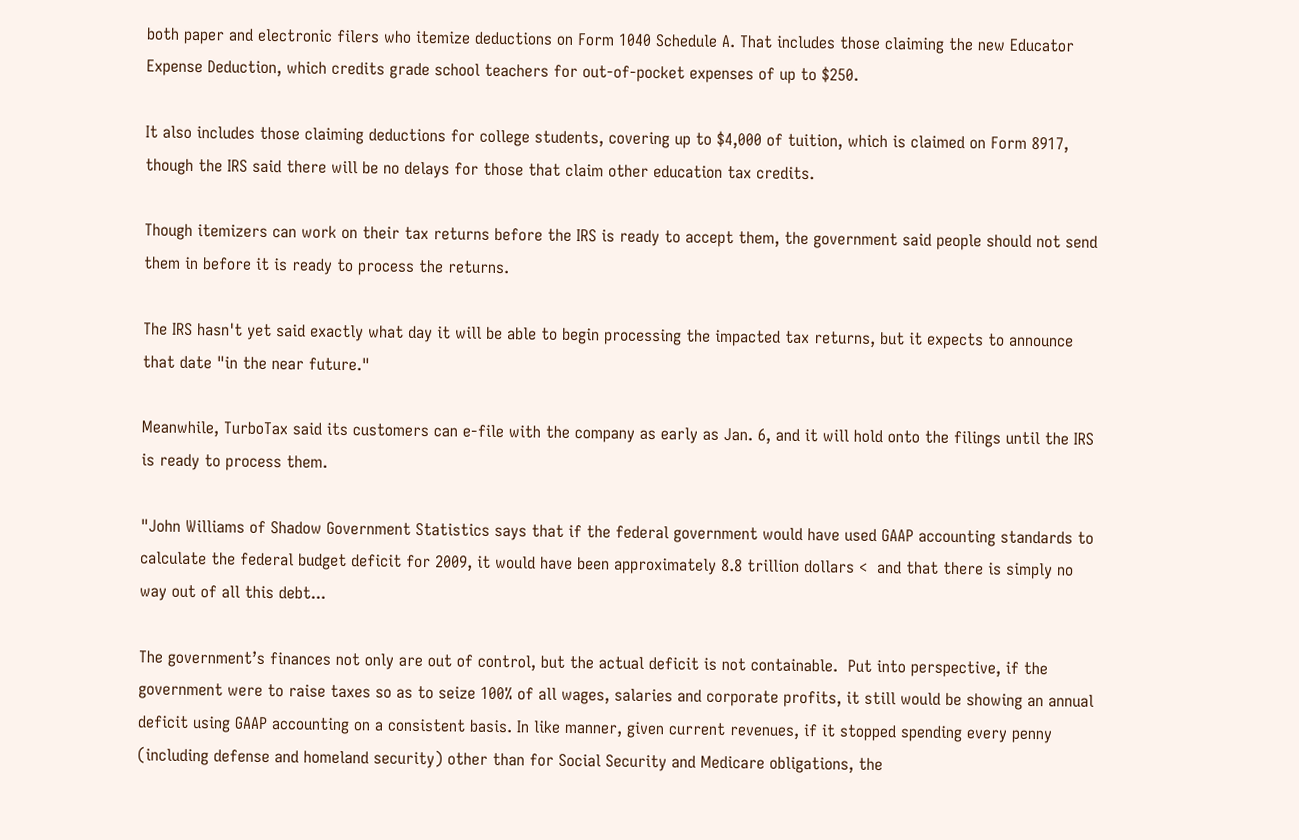both paper and electronic filers who itemize deductions on Form 1040 Schedule A. That includes those claiming the new Educator Expense Deduction, which credits grade school teachers for out-of-pocket expenses of up to $250.

It also includes those claiming deductions for college students, covering up to $4,000 of tuition, which is claimed on Form 8917, though the IRS said there will be no delays for those that claim other education tax credits.

Though itemizers can work on their tax returns before the IRS is ready to accept them, the government said people should not send them in before it is ready to process the returns.

The IRS hasn't yet said exactly what day it will be able to begin processing the impacted tax returns, but it expects to announce that date "in the near future."

Meanwhile, TurboTax said its customers can e-file with the company as early as Jan. 6, and it will hold onto the filings until the IRS is ready to process them.

"John Williams of Shadow Government Statistics says that if the federal government would have used GAAP accounting standards to calculate the federal budget deficit for 2009, it would have been approximately 8.8 trillion dollars <  and that there is simply no way out of all this debt...

The government’s finances not only are out of control, but the actual deficit is not containable.  Put into perspective, if the government were to raise taxes so as to seize 100% of all wages, salaries and corporate profits, it still would be showing an annual deficit using GAAP accounting on a consistent basis. In like manner, given current revenues, if it stopped spending every penny (including defense and homeland security) other than for Social Security and Medicare obligations, the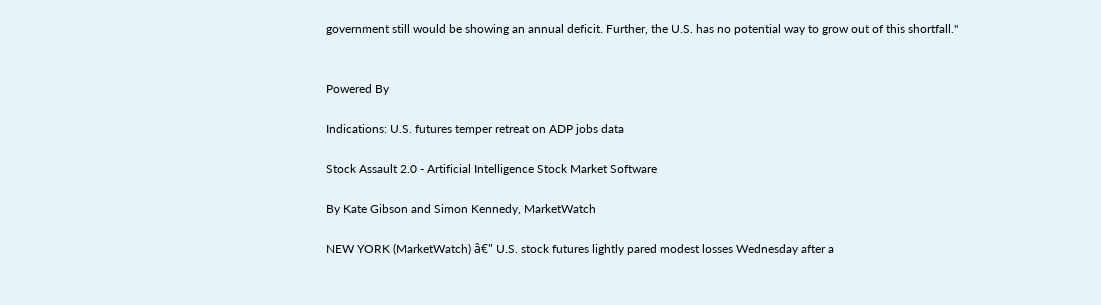government still would be showing an annual deficit. Further, the U.S. has no potential way to grow out of this shortfall."


Powered By

Indications: U.S. futures temper retreat on ADP jobs data

Stock Assault 2.0 - Artificial Intelligence Stock Market Software

By Kate Gibson and Simon Kennedy, MarketWatch

NEW YORK (MarketWatch) â€" U.S. stock futures lightly pared modest losses Wednesday after a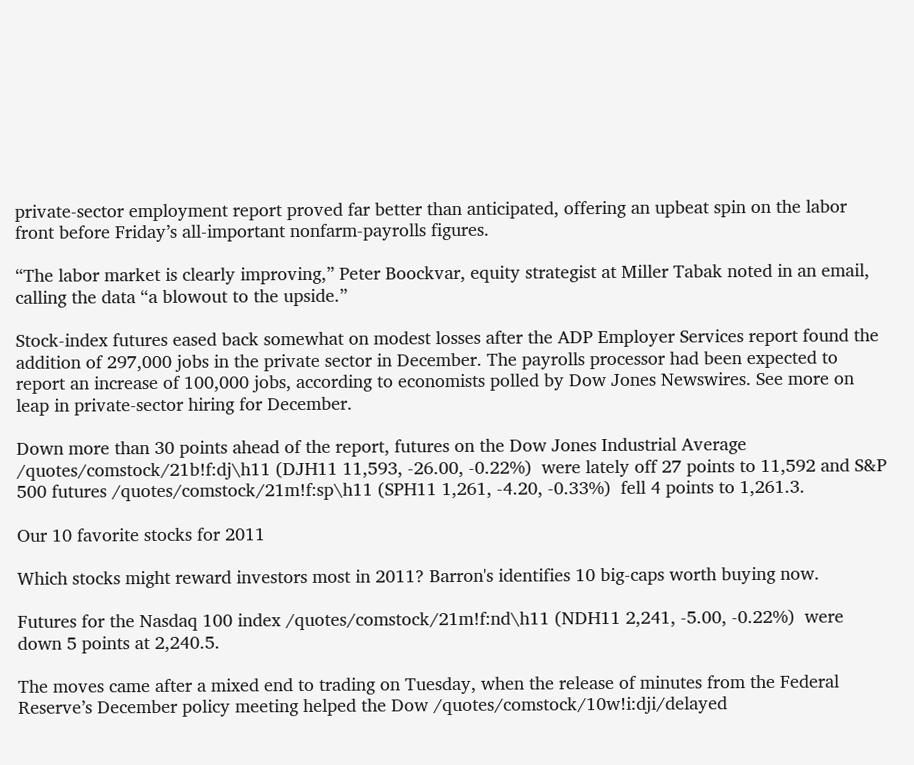private-sector employment report proved far better than anticipated, offering an upbeat spin on the labor front before Friday’s all-important nonfarm-payrolls figures.

“The labor market is clearly improving,” Peter Boockvar, equity strategist at Miller Tabak noted in an email, calling the data “a blowout to the upside.”

Stock-index futures eased back somewhat on modest losses after the ADP Employer Services report found the addition of 297,000 jobs in the private sector in December. The payrolls processor had been expected to report an increase of 100,000 jobs, according to economists polled by Dow Jones Newswires. See more on leap in private-sector hiring for December.

Down more than 30 points ahead of the report, futures on the Dow Jones Industrial Average /quotes/comstock/21b!f:dj\h11 (DJH11 11,593, -26.00, -0.22%)  were lately off 27 points to 11,592 and S&P 500 futures /quotes/comstock/21m!f:sp\h11 (SPH11 1,261, -4.20, -0.33%)  fell 4 points to 1,261.3.

Our 10 favorite stocks for 2011

Which stocks might reward investors most in 2011? Barron's identifies 10 big-caps worth buying now.

Futures for the Nasdaq 100 index /quotes/comstock/21m!f:nd\h11 (NDH11 2,241, -5.00, -0.22%)  were down 5 points at 2,240.5.

The moves came after a mixed end to trading on Tuesday, when the release of minutes from the Federal Reserve’s December policy meeting helped the Dow /quotes/comstock/10w!i:dji/delayed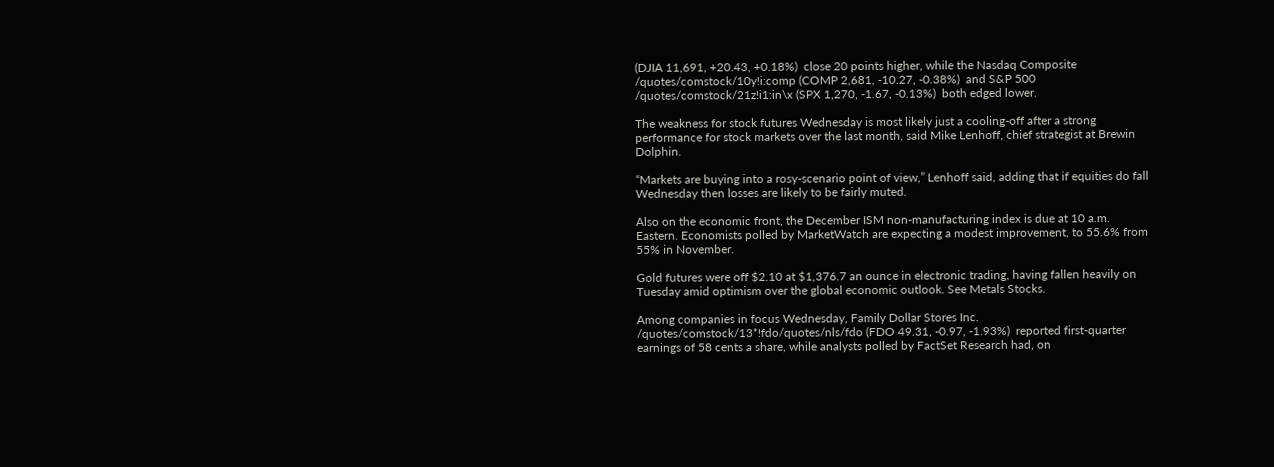(DJIA 11,691, +20.43, +0.18%)  close 20 points higher, while the Nasdaq Composite /quotes/comstock/10y!i:comp (COMP 2,681, -10.27, -0.38%)  and S&P 500 /quotes/comstock/21z!i1:in\x (SPX 1,270, -1.67, -0.13%)  both edged lower.

The weakness for stock futures Wednesday is most likely just a cooling-off after a strong performance for stock markets over the last month, said Mike Lenhoff, chief strategist at Brewin Dolphin.

“Markets are buying into a rosy-scenario point of view,” Lenhoff said, adding that if equities do fall Wednesday then losses are likely to be fairly muted.

Also on the economic front, the December ISM non-manufacturing index is due at 10 a.m. Eastern. Economists polled by MarketWatch are expecting a modest improvement, to 55.6% from 55% in November.

Gold futures were off $2.10 at $1,376.7 an ounce in electronic trading, having fallen heavily on Tuesday amid optimism over the global economic outlook. See Metals Stocks.

Among companies in focus Wednesday, Family Dollar Stores Inc. /quotes/comstock/13*!fdo/quotes/nls/fdo (FDO 49.31, -0.97, -1.93%)  reported first-quarter earnings of 58 cents a share, while analysts polled by FactSet Research had, on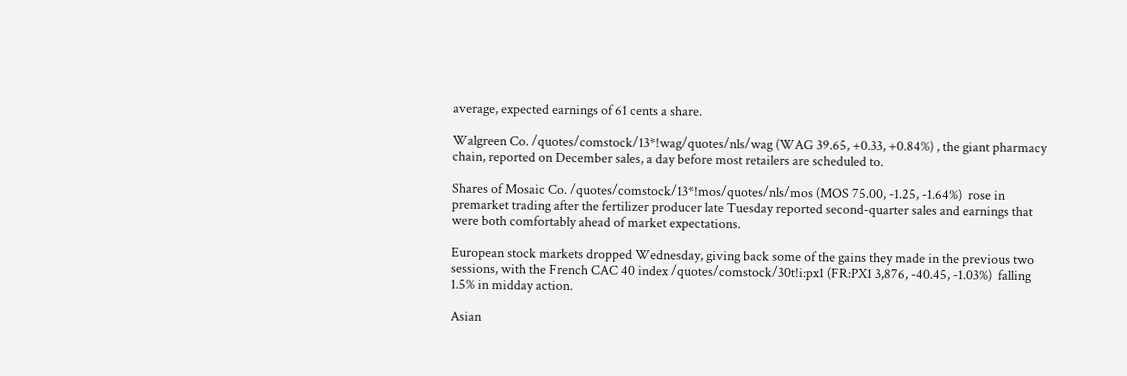average, expected earnings of 61 cents a share.

Walgreen Co. /quotes/comstock/13*!wag/quotes/nls/wag (WAG 39.65, +0.33, +0.84%) , the giant pharmacy chain, reported on December sales, a day before most retailers are scheduled to.

Shares of Mosaic Co. /quotes/comstock/13*!mos/quotes/nls/mos (MOS 75.00, -1.25, -1.64%)  rose in premarket trading after the fertilizer producer late Tuesday reported second-quarter sales and earnings that were both comfortably ahead of market expectations.

European stock markets dropped Wednesday, giving back some of the gains they made in the previous two sessions, with the French CAC 40 index /quotes/comstock/30t!i:px1 (FR:PX1 3,876, -40.45, -1.03%)  falling 1.5% in midday action.

Asian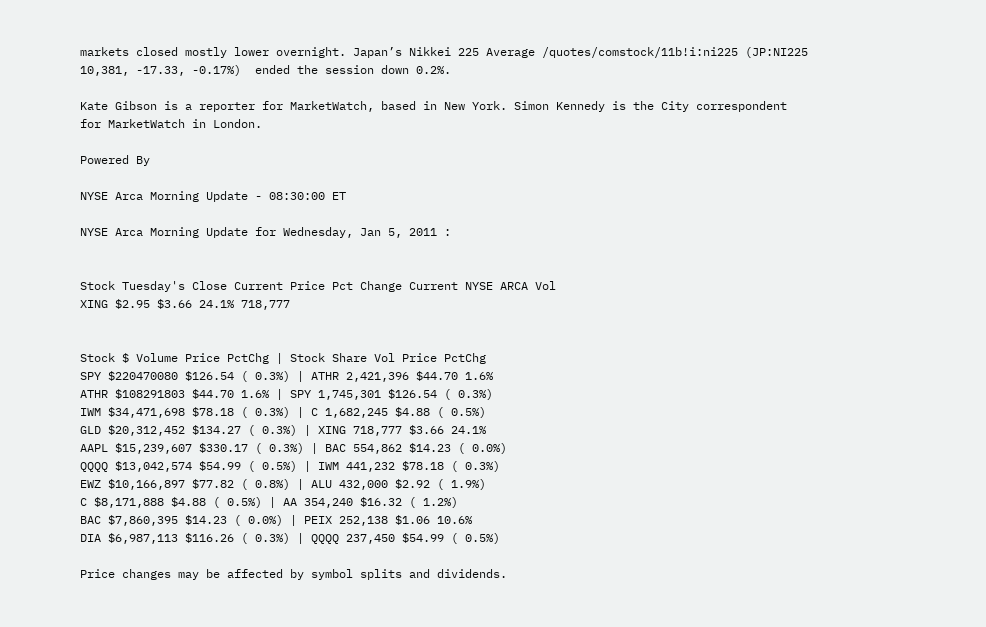markets closed mostly lower overnight. Japan’s Nikkei 225 Average /quotes/comstock/11b!i:ni225 (JP:NI225 10,381, -17.33, -0.17%)  ended the session down 0.2%.

Kate Gibson is a reporter for MarketWatch, based in New York. Simon Kennedy is the City correspondent for MarketWatch in London.

Powered By

NYSE Arca Morning Update - 08:30:00 ET

NYSE Arca Morning Update for Wednesday, Jan 5, 2011 :


Stock Tuesday's Close Current Price Pct Change Current NYSE ARCA Vol
XING $2.95 $3.66 24.1% 718,777


Stock $ Volume Price PctChg | Stock Share Vol Price PctChg
SPY $220470080 $126.54 ( 0.3%) | ATHR 2,421,396 $44.70 1.6%
ATHR $108291803 $44.70 1.6% | SPY 1,745,301 $126.54 ( 0.3%)
IWM $34,471,698 $78.18 ( 0.3%) | C 1,682,245 $4.88 ( 0.5%)
GLD $20,312,452 $134.27 ( 0.3%) | XING 718,777 $3.66 24.1%
AAPL $15,239,607 $330.17 ( 0.3%) | BAC 554,862 $14.23 ( 0.0%)
QQQQ $13,042,574 $54.99 ( 0.5%) | IWM 441,232 $78.18 ( 0.3%)
EWZ $10,166,897 $77.82 ( 0.8%) | ALU 432,000 $2.92 ( 1.9%)
C $8,171,888 $4.88 ( 0.5%) | AA 354,240 $16.32 ( 1.2%)
BAC $7,860,395 $14.23 ( 0.0%) | PEIX 252,138 $1.06 10.6%
DIA $6,987,113 $116.26 ( 0.3%) | QQQQ 237,450 $54.99 ( 0.5%)

Price changes may be affected by symbol splits and dividends.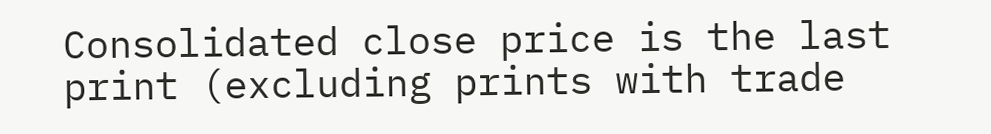Consolidated close price is the last print (excluding prints with trade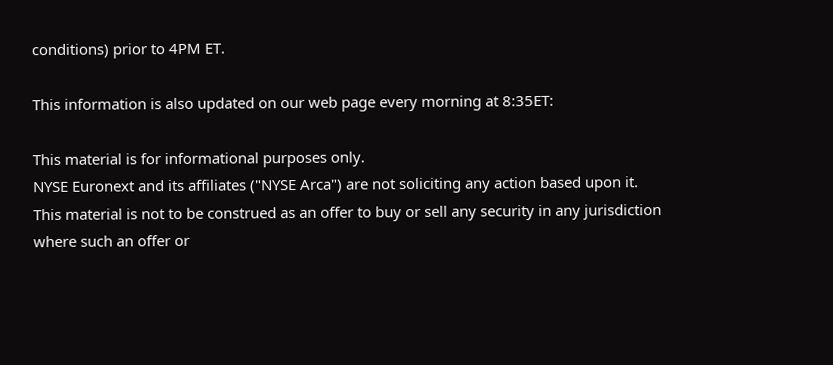conditions) prior to 4PM ET.

This information is also updated on our web page every morning at 8:35ET:

This material is for informational purposes only.
NYSE Euronext and its affiliates ("NYSE Arca") are not soliciting any action based upon it.
This material is not to be construed as an offer to buy or sell any security in any jurisdiction where such an offer or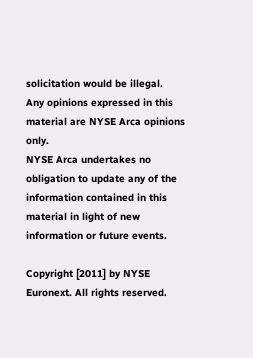solicitation would be illegal.
Any opinions expressed in this material are NYSE Arca opinions only.
NYSE Arca undertakes no obligation to update any of the information contained in this material in light of new information or future events.

Copyright [2011] by NYSE Euronext. All rights reserved.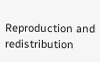Reproduction and redistribution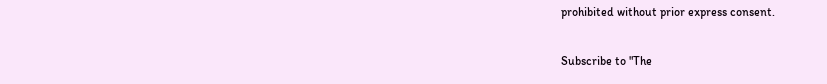prohibited without prior express consent.

Subscribe to "The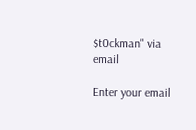$t0ckman" via email

Enter your email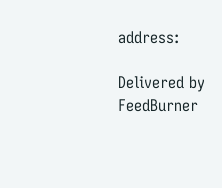address:

Delivered by FeedBurner